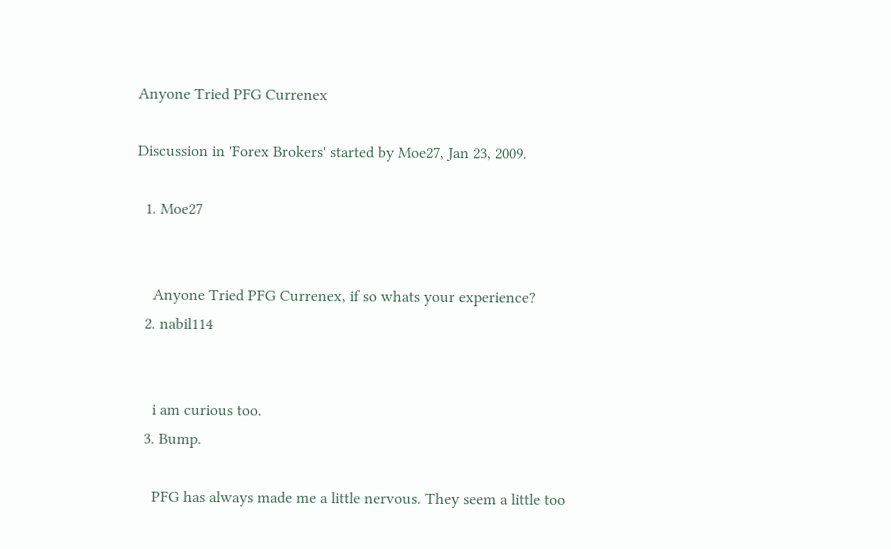Anyone Tried PFG Currenex

Discussion in 'Forex Brokers' started by Moe27, Jan 23, 2009.

  1. Moe27


    Anyone Tried PFG Currenex, if so whats your experience?
  2. nabil114


    i am curious too.
  3. Bump.

    PFG has always made me a little nervous. They seem a little too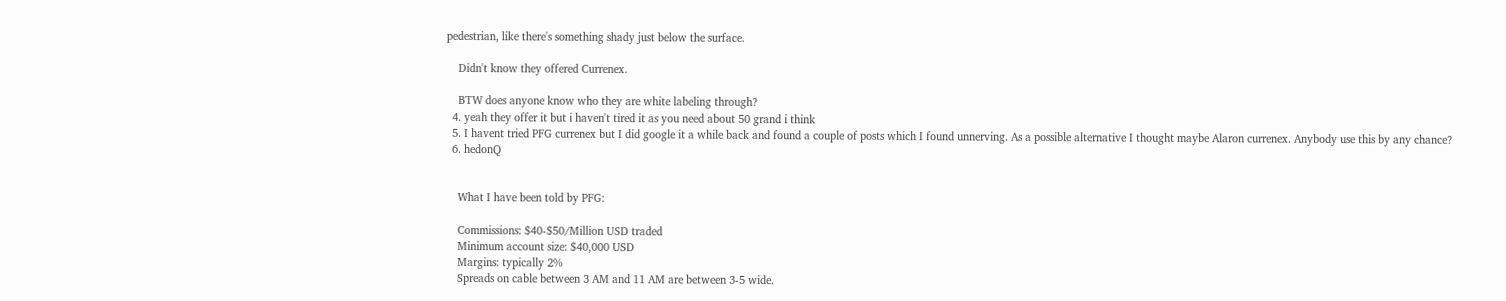pedestrian, like there's something shady just below the surface.

    Didn't know they offered Currenex.

    BTW does anyone know who they are white labeling through?
  4. yeah they offer it but i haven't tired it as you need about 50 grand i think
  5. I havent tried PFG currenex but I did google it a while back and found a couple of posts which I found unnerving. As a possible alternative I thought maybe Alaron currenex. Anybody use this by any chance?
  6. hedonQ


    What I have been told by PFG:

    Commissions: $40-$50/Million USD traded
    Minimum account size: $40,000 USD
    Margins: typically 2%
    Spreads on cable between 3 AM and 11 AM are between 3-5 wide.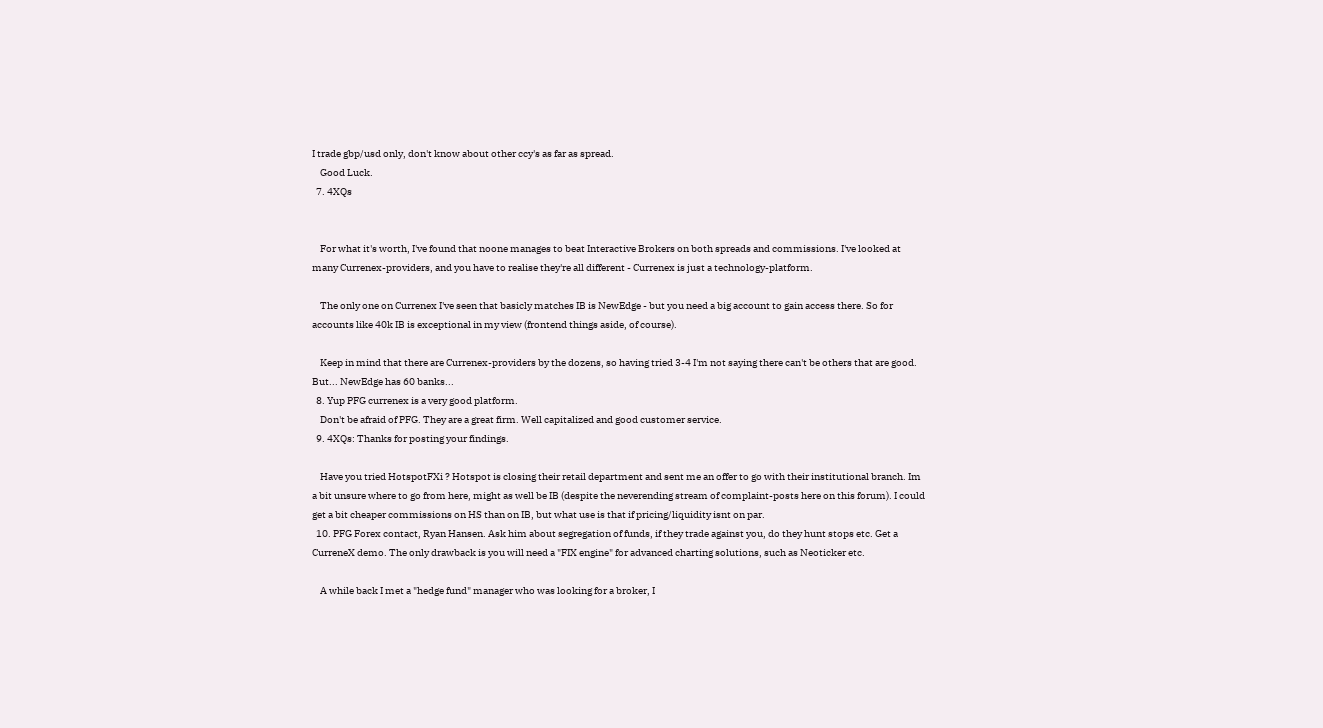I trade gbp/usd only, don't know about other ccy's as far as spread.
    Good Luck.
  7. 4XQs


    For what it's worth, I've found that noone manages to beat Interactive Brokers on both spreads and commissions. I've looked at many Currenex-providers, and you have to realise they're all different - Currenex is just a technology-platform.

    The only one on Currenex I've seen that basicly matches IB is NewEdge - but you need a big account to gain access there. So for accounts like 40k IB is exceptional in my view (frontend things aside, of course).

    Keep in mind that there are Currenex-providers by the dozens, so having tried 3-4 I'm not saying there can't be others that are good. But... NewEdge has 60 banks...
  8. Yup PFG currenex is a very good platform.
    Don't be afraid of PFG. They are a great firm. Well capitalized and good customer service.
  9. 4XQs: Thanks for posting your findings.

    Have you tried HotspotFXi ? Hotspot is closing their retail department and sent me an offer to go with their institutional branch. Im a bit unsure where to go from here, might as well be IB (despite the neverending stream of complaint-posts here on this forum). I could get a bit cheaper commissions on HS than on IB, but what use is that if pricing/liquidity isnt on par.
  10. PFG Forex contact, Ryan Hansen. Ask him about segregation of funds, if they trade against you, do they hunt stops etc. Get a CurreneX demo. The only drawback is you will need a "FIX engine" for advanced charting solutions, such as Neoticker etc.

    A while back I met a "hedge fund" manager who was looking for a broker, I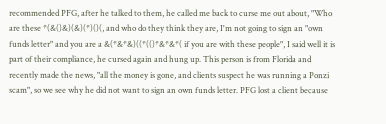recommended PFG, after he talked to them, he called me back to curse me out about, "Who are these *(&()&)(&)(*)()(, and who do they think they are, I'm not going to sign an "own funds letter" and you are a &(*&*&)((*(()*&*&*( if you are with these people", I said well it is part of their compliance, he cursed again and hung up. This person is from Florida and recently made the news, "all the money is gone, and clients suspect he was running a Ponzi scam", so we see why he did not want to sign an own funds letter. PFG lost a client because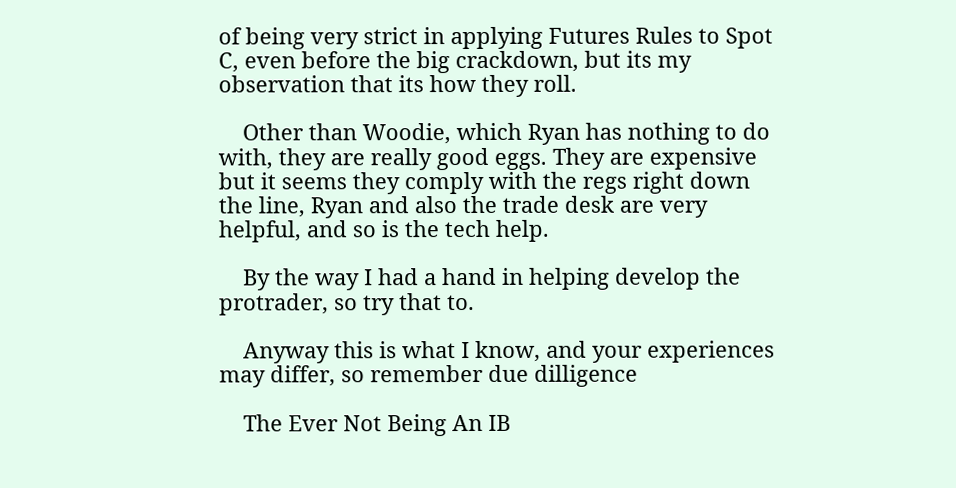of being very strict in applying Futures Rules to Spot C, even before the big crackdown, but its my observation that its how they roll.

    Other than Woodie, which Ryan has nothing to do with, they are really good eggs. They are expensive but it seems they comply with the regs right down the line, Ryan and also the trade desk are very helpful, and so is the tech help.

    By the way I had a hand in helping develop the protrader, so try that to.

    Anyway this is what I know, and your experiences may differ, so remember due dilligence

    The Ever Not Being An IB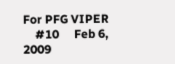For PFG VIPER
    #10     Feb 6, 2009